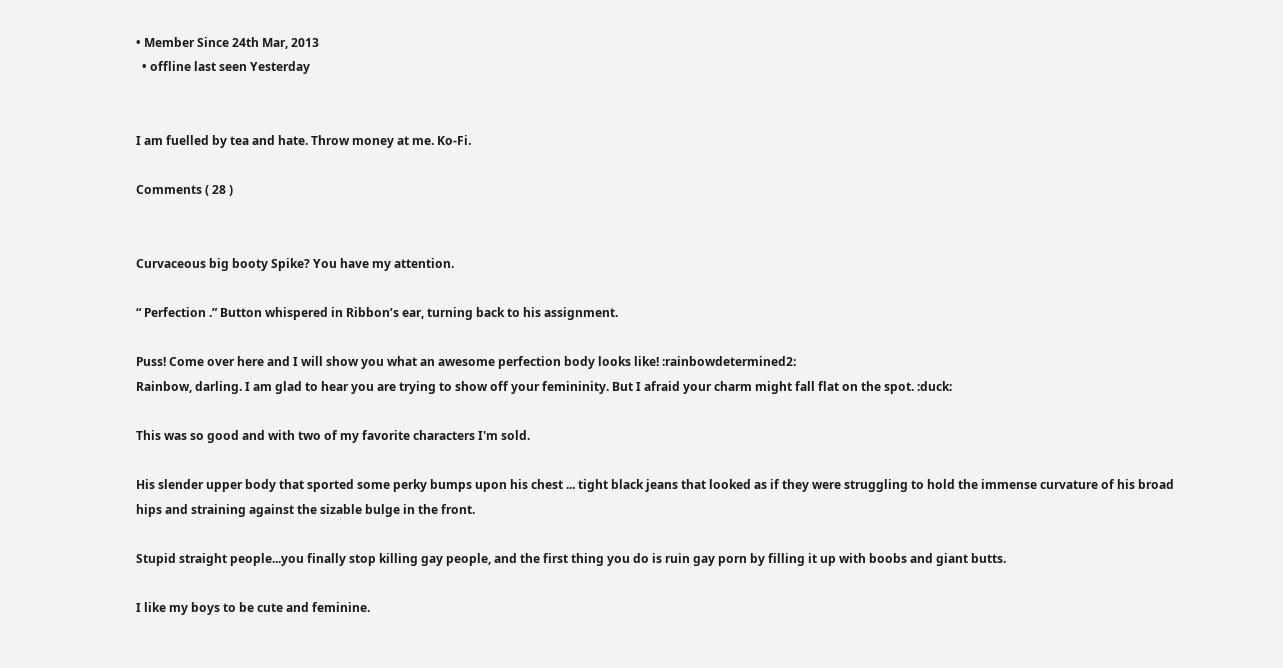• Member Since 24th Mar, 2013
  • offline last seen Yesterday


I am fuelled by tea and hate. Throw money at me. Ko-Fi.

Comments ( 28 )


Curvaceous big booty Spike? You have my attention.

“ Perfection .” Button whispered in Ribbon’s ear, turning back to his assignment.

Puss! Come over here and I will show you what an awesome perfection body looks like! :rainbowdetermined2:
Rainbow, darling. I am glad to hear you are trying to show off your femininity. But I afraid your charm might fall flat on the spot. :duck:

This was so good and with two of my favorite characters I'm sold.

His slender upper body that sported some perky bumps upon his chest ... tight black jeans that looked as if they were struggling to hold the immense curvature of his broad hips and straining against the sizable bulge in the front.

Stupid straight people...you finally stop killing gay people, and the first thing you do is ruin gay porn by filling it up with boobs and giant butts.

I like my boys to be cute and feminine.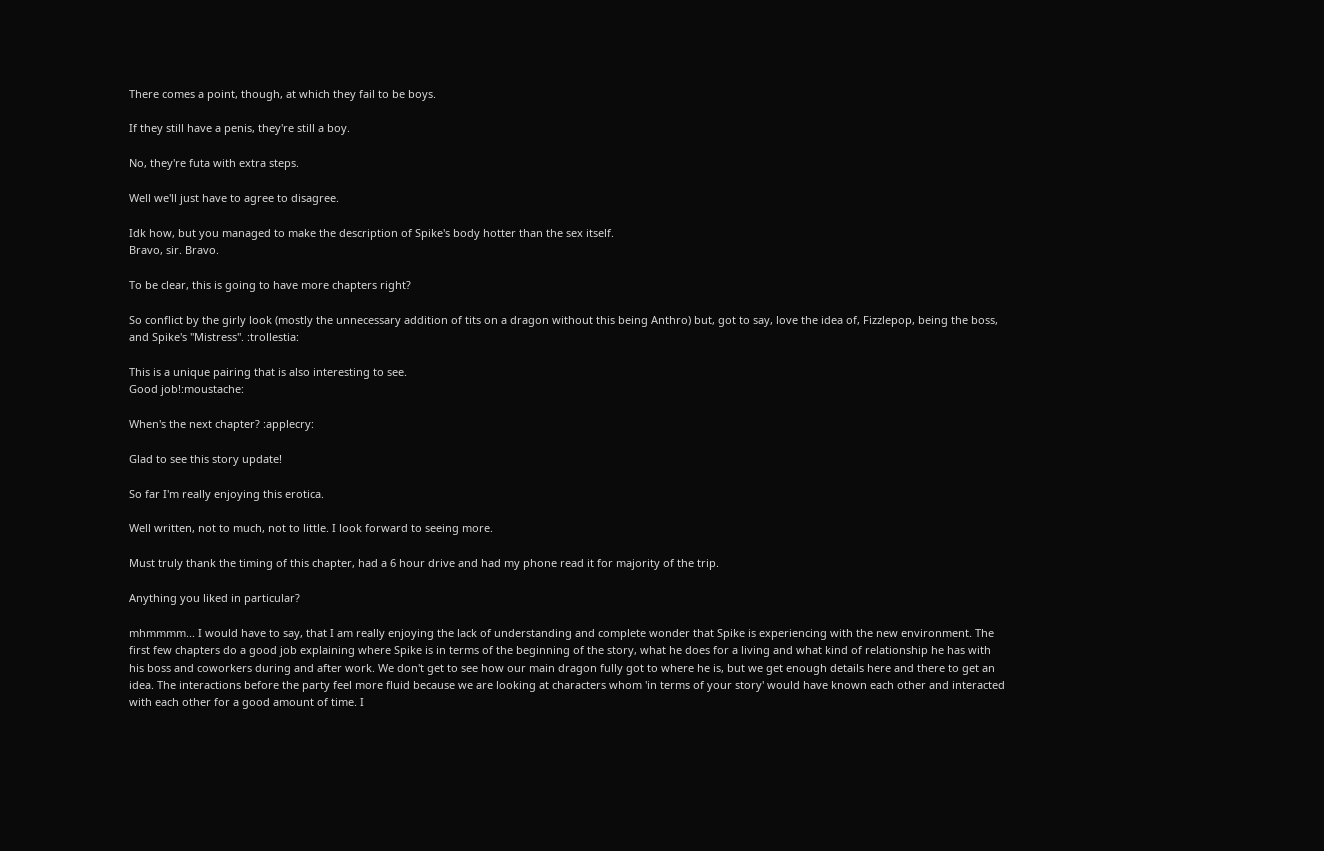There comes a point, though, at which they fail to be boys.

If they still have a penis, they're still a boy.

No, they're futa with extra steps.

Well we'll just have to agree to disagree.

Idk how, but you managed to make the description of Spike's body hotter than the sex itself.
Bravo, sir. Bravo.

To be clear, this is going to have more chapters right?

So conflict by the girly look (mostly the unnecessary addition of tits on a dragon without this being Anthro) but, got to say, love the idea of, Fizzlepop, being the boss, and Spike's "Mistress". :trollestia:

This is a unique pairing that is also interesting to see.
Good job!:moustache:

When's the next chapter? :applecry:

Glad to see this story update!

So far I'm really enjoying this erotica.

Well written, not to much, not to little. I look forward to seeing more.

Must truly thank the timing of this chapter, had a 6 hour drive and had my phone read it for majority of the trip.

Anything you liked in particular?

mhmmmm... I would have to say, that I am really enjoying the lack of understanding and complete wonder that Spike is experiencing with the new environment. The first few chapters do a good job explaining where Spike is in terms of the beginning of the story, what he does for a living and what kind of relationship he has with his boss and coworkers during and after work. We don't get to see how our main dragon fully got to where he is, but we get enough details here and there to get an idea. The interactions before the party feel more fluid because we are looking at characters whom 'in terms of your story' would have known each other and interacted with each other for a good amount of time. I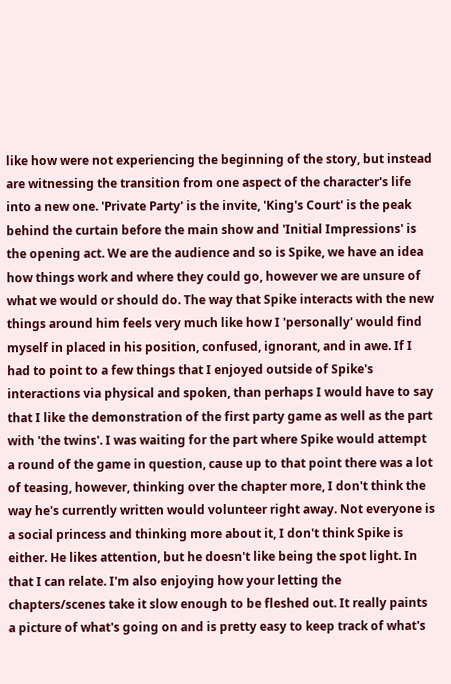like how were not experiencing the beginning of the story, but instead are witnessing the transition from one aspect of the character's life into a new one. 'Private Party' is the invite, 'King's Court' is the peak behind the curtain before the main show and 'Initial Impressions' is the opening act. We are the audience and so is Spike, we have an idea how things work and where they could go, however we are unsure of what we would or should do. The way that Spike interacts with the new things around him feels very much like how I 'personally' would find myself in placed in his position, confused, ignorant, and in awe. If I had to point to a few things that I enjoyed outside of Spike's interactions via physical and spoken, than perhaps I would have to say that I like the demonstration of the first party game as well as the part with 'the twins'. I was waiting for the part where Spike would attempt a round of the game in question, cause up to that point there was a lot of teasing, however, thinking over the chapter more, I don't think the way he's currently written would volunteer right away. Not everyone is a social princess and thinking more about it, I don't think Spike is either. He likes attention, but he doesn't like being the spot light. In that I can relate. I'm also enjoying how your letting the chapters/scenes take it slow enough to be fleshed out. It really paints a picture of what's going on and is pretty easy to keep track of what's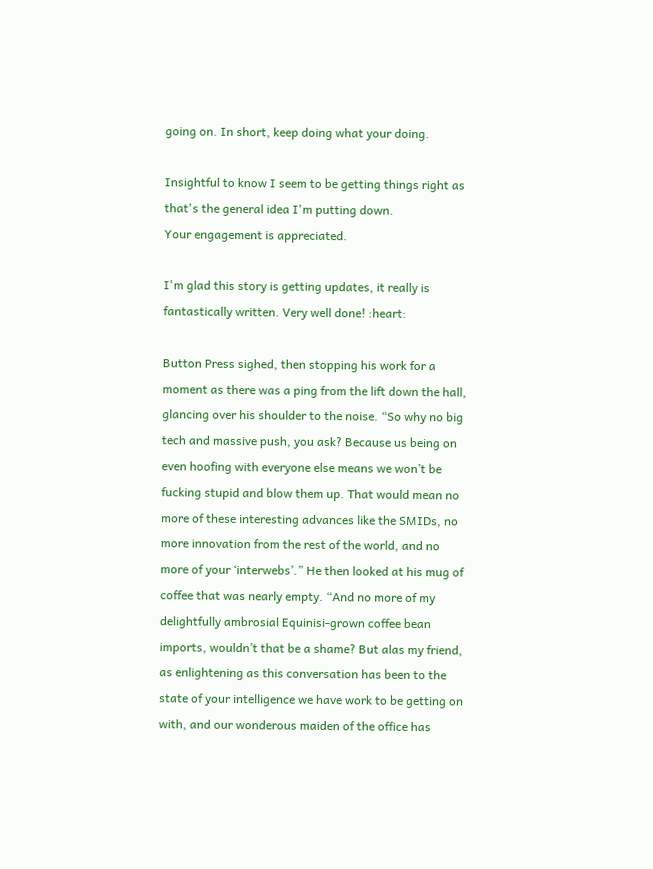going on. In short, keep doing what your doing.

Insightful to know I seem to be getting things right as that's the general idea I'm putting down.
Your engagement is appreciated.

I'm glad this story is getting updates, it really is fantastically written. Very well done! :heart:

Button Press sighed, then stopping his work for a moment as there was a ping from the lift down the hall, glancing over his shoulder to the noise. “So why no big tech and massive push, you ask? Because us being on even hoofing with everyone else means we won’t be fucking stupid and blow them up. That would mean no more of these interesting advances like the SMIDs, no more innovation from the rest of the world, and no more of your ‘interwebs’.” He then looked at his mug of coffee that was nearly empty. “And no more of my delightfully ambrosial Equinisi-grown coffee bean imports, wouldn’t that be a shame? But alas my friend, as enlightening as this conversation has been to the state of your intelligence we have work to be getting on with, and our wonderous maiden of the office has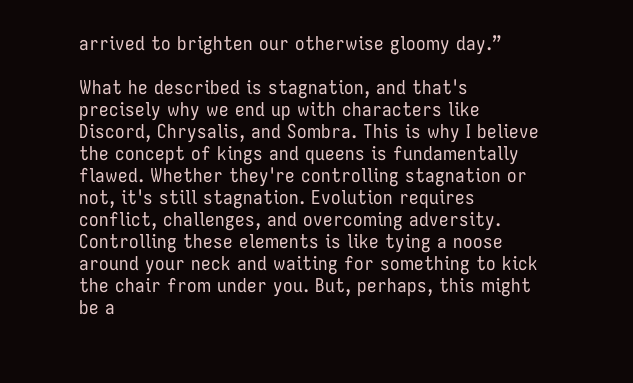arrived to brighten our otherwise gloomy day.”

What he described is stagnation, and that's precisely why we end up with characters like Discord, Chrysalis, and Sombra. This is why I believe the concept of kings and queens is fundamentally flawed. Whether they're controlling stagnation or not, it's still stagnation. Evolution requires conflict, challenges, and overcoming adversity. Controlling these elements is like tying a noose around your neck and waiting for something to kick the chair from under you. But, perhaps, this might be a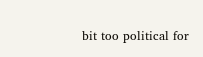bit too political for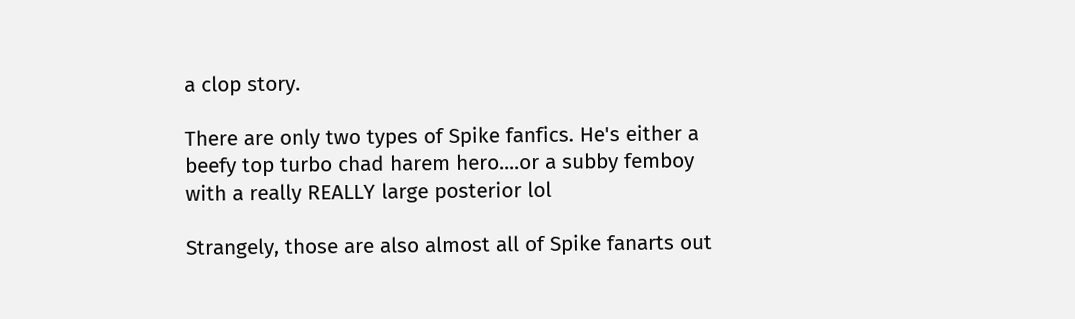a clop story.

There are only two types of Spike fanfics. He's either a beefy top turbo chad harem hero....or a subby femboy with a really REALLY large posterior lol

Strangely, those are also almost all of Spike fanarts out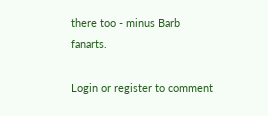there too - minus Barb fanarts.

Login or register to comment